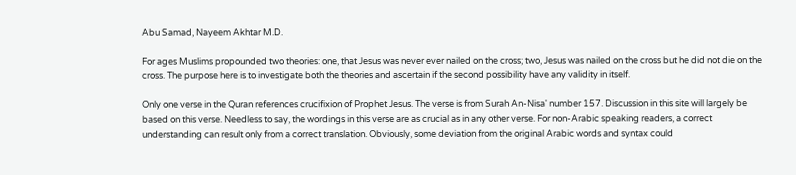Abu Samad, Nayeem Akhtar M.D.

For ages Muslims propounded two theories: one, that Jesus was never ever nailed on the cross; two, Jesus was nailed on the cross but he did not die on the cross. The purpose here is to investigate both the theories and ascertain if the second possibility have any validity in itself.

Only one verse in the Quran references crucifixion of Prophet Jesus. The verse is from Surah An-Nisa' number 157. Discussion in this site will largely be based on this verse. Needless to say, the wordings in this verse are as crucial as in any other verse. For non-Arabic speaking readers, a correct understanding can result only from a correct translation. Obviously, some deviation from the original Arabic words and syntax could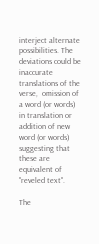interject alternate possibilities. The deviations could be inaccurate translations of the verse,  omission of a word (or words) in translation or addition of new word (or words) suggesting that these are equivalent of "reveled text".

The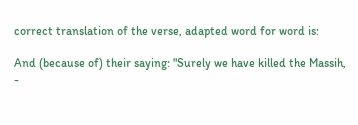correct translation of the verse, adapted word for word is:

And (because of) their saying: "Surely we have killed the Massih, -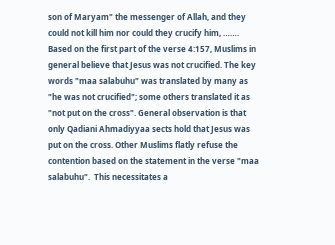son of Maryam" the messenger of Allah, and they could not kill him nor could they crucify him, …….
Based on the first part of the verse 4:157, Muslims in general believe that Jesus was not crucified. The key words "maa salabuhu" was translated by many as "he was not crucified"; some others translated it as "not put on the cross". General observation is that only Qadiani Ahmadiyyaa sects hold that Jesus was put on the cross. Other Muslims flatly refuse the contention based on the statement in the verse "maa salabuhu".  This necessitates a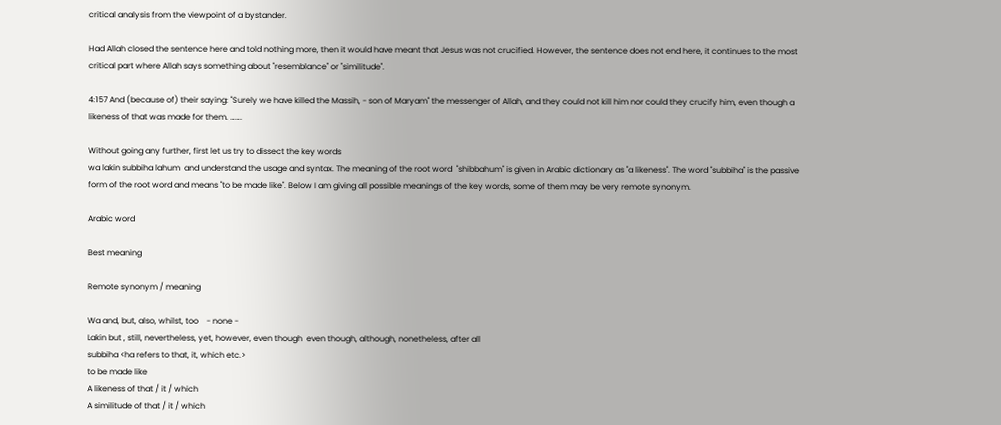critical analysis from the viewpoint of a bystander.

Had Allah closed the sentence here and told nothing more, then it would have meant that Jesus was not crucified. However, the sentence does not end here, it continues to the most critical part where Allah says something about "resemblance" or "similitude".

4:157 And (because of) their saying: "Surely we have killed the Massih, - son of Maryam" the messenger of Allah, and they could not kill him nor could they crucify him, even though a likeness of that was made for them. …….

Without going any further, first let us try to dissect the key words
wa lakin subbiha lahum  and understand the usage and syntax. The meaning of the root word  "shibbahum" is given in Arabic dictionary as "a likeness". The word "subbiha" is the passive form of the root word and means "to be made like". Below I am giving all possible meanings of the key words, some of them may be very remote synonym.

Arabic word

Best meaning

Remote synonym / meaning

Wa and, but, also, whilst, too    - none -
Lakin but , still, nevertheless, yet, however, even though  even though, although, nonetheless, after all
subbiha <ha refers to that, it, which etc.>
to be made like
A likeness of that / it / which
A similitude of that / it / which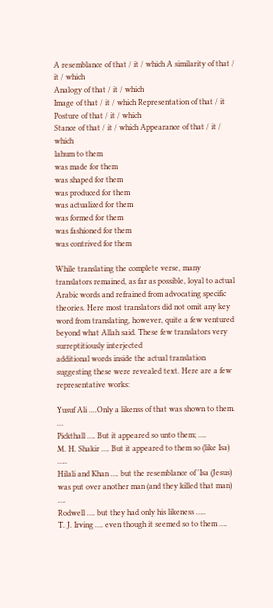A resemblance of that / it / which A similarity of that / it / which
Analogy of that / it / which
Image of that / it / which Representation of that / it
Posture of that / it / which
Stance of that / it / which Appearance of that / it / which
lahum to them
was made for them
was shaped for them
was produced for them
was actualized for them
was formed for them
was fashioned for them
was contrived for them

While translating the complete verse, many translators remained, as far as possible, loyal to actual Arabic words and refrained from advocating specific theories. Here most translators did not omit any key word from translating, however, quite a few ventured beyond what Allah said. These few translators very surreptitiously interjected
additional words inside the actual translation suggesting these were revealed text. Here are a few representative works:

Yusuf Ali ....Only a likenss of that was shown to them. …
Pickthall …. But it appeared so unto them; ….
M. H. Shakir …. But it appeared to them so (like Isa) …..
Hilali and Khan …. but the resemblance of 'Isa (Jesus) was put over another man (and they killed that man) ….
Rodwell …. but they had only his likeness …..
T. J. Irving …. even though it seemed so to them ….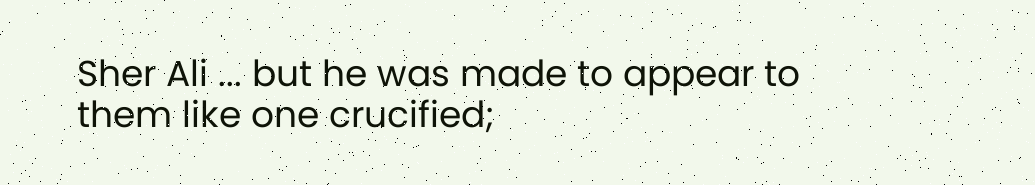Sher Ali ... but he was made to appear to them like one crucified;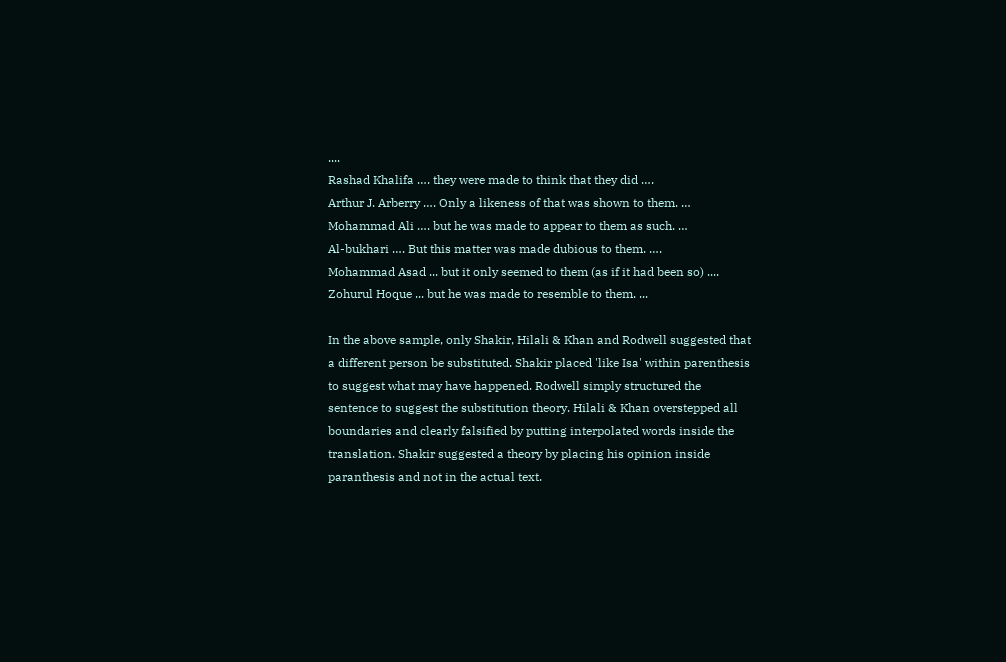....
Rashad Khalifa …. they were made to think that they did ….
Arthur J. Arberry …. Only a likeness of that was shown to them. …
Mohammad Ali …. but he was made to appear to them as such. …
Al-bukhari …. But this matter was made dubious to them. ….
Mohammad Asad ... but it only seemed to them (as if it had been so) ....
Zohurul Hoque ... but he was made to resemble to them. ...

In the above sample, only Shakir, Hilali & Khan and Rodwell suggested that a different person be substituted. Shakir placed 'like Isa' within parenthesis to suggest what may have happened. Rodwell simply structured the sentence to suggest the substitution theory. Hilali & Khan overstepped all boundaries and clearly falsified by putting interpolated words inside the translation. Shakir suggested a theory by placing his opinion inside paranthesis and not in the actual text.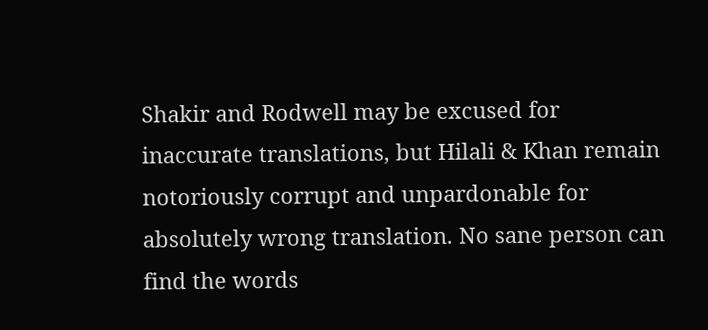Shakir and Rodwell may be excused for inaccurate translations, but Hilali & Khan remain notoriously corrupt and unpardonable for absolutely wrong translation. No sane person can find the words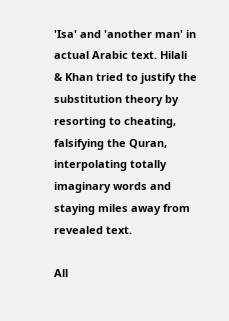'Isa' and 'another man' in actual Arabic text. Hilali & Khan tried to justify the substitution theory by resorting to cheating, falsifying the Quran, interpolating totally imaginary words and staying miles away from revealed text.

All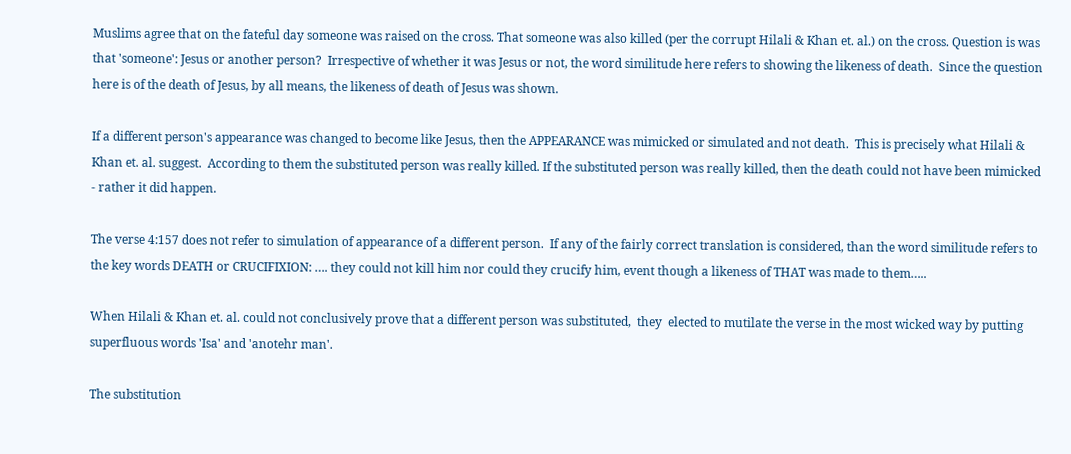Muslims agree that on the fateful day someone was raised on the cross. That someone was also killed (per the corrupt Hilali & Khan et. al.) on the cross. Question is was that 'someone': Jesus or another person?  Irrespective of whether it was Jesus or not, the word similitude here refers to showing the likeness of death.  Since the question here is of the death of Jesus, by all means, the likeness of death of Jesus was shown.

If a different person's appearance was changed to become like Jesus, then the APPEARANCE was mimicked or simulated and not death.  This is precisely what Hilali & Khan et. al. suggest.  According to them the substituted person was really killed. If the substituted person was really killed, then the death could not have been mimicked - rather it did happen.

The verse 4:157 does not refer to simulation of appearance of a different person.  If any of the fairly correct translation is considered, than the word similitude refers to the key words DEATH or CRUCIFIXION: …. they could not kill him nor could they crucify him, event though a likeness of THAT was made to them…..

When Hilali & Khan et. al. could not conclusively prove that a different person was substituted,  they  elected to mutilate the verse in the most wicked way by putting superfluous words 'Isa' and 'anotehr man'.

The substitution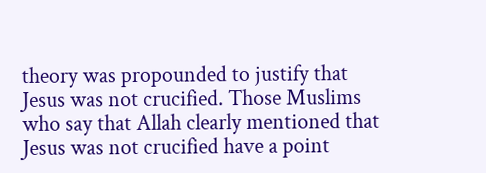theory was propounded to justify that Jesus was not crucified. Those Muslims who say that Allah clearly mentioned that Jesus was not crucified have a point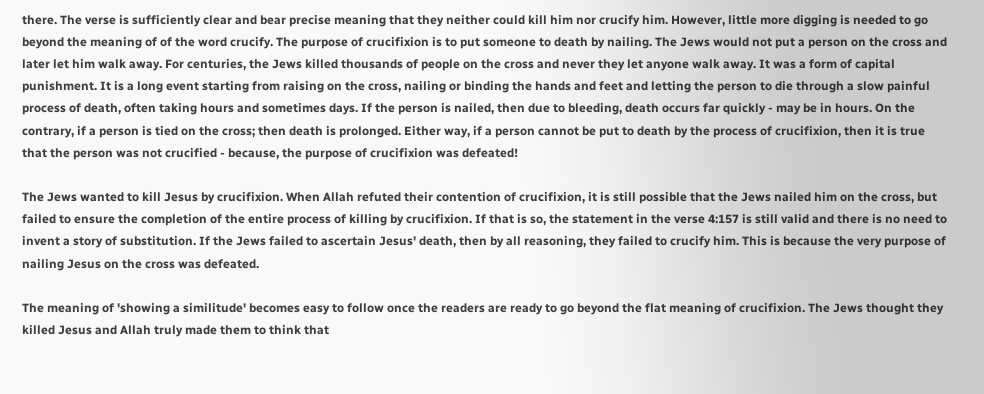there. The verse is sufficiently clear and bear precise meaning that they neither could kill him nor crucify him. However, little more digging is needed to go beyond the meaning of of the word crucify. The purpose of crucifixion is to put someone to death by nailing. The Jews would not put a person on the cross and later let him walk away. For centuries, the Jews killed thousands of people on the cross and never they let anyone walk away. It was a form of capital punishment. It is a long event starting from raising on the cross, nailing or binding the hands and feet and letting the person to die through a slow painful process of death, often taking hours and sometimes days. If the person is nailed, then due to bleeding, death occurs far quickly - may be in hours. On the contrary, if a person is tied on the cross; then death is prolonged. Either way, if a person cannot be put to death by the process of crucifixion, then it is true that the person was not crucified - because, the purpose of crucifixion was defeated!

The Jews wanted to kill Jesus by crucifixion. When Allah refuted their contention of crucifixion, it is still possible that the Jews nailed him on the cross, but failed to ensure the completion of the entire process of killing by crucifixion. If that is so, the statement in the verse 4:157 is still valid and there is no need to invent a story of substitution. If the Jews failed to ascertain Jesus' death, then by all reasoning, they failed to crucify him. This is because the very purpose of nailing Jesus on the cross was defeated.

The meaning of 'showing a similitude' becomes easy to follow once the readers are ready to go beyond the flat meaning of crucifixion. The Jews thought they killed Jesus and Allah truly made them to think that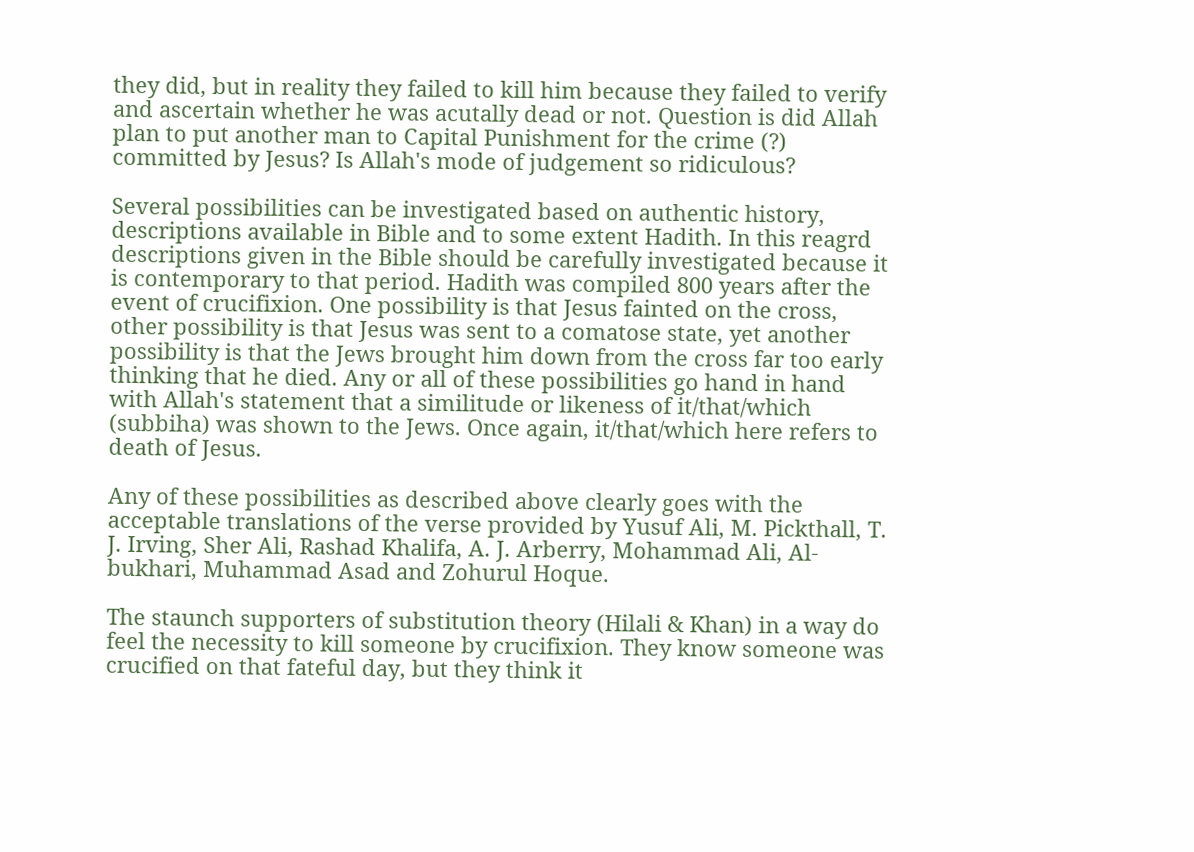they did, but in reality they failed to kill him because they failed to verify and ascertain whether he was acutally dead or not. Question is did Allah plan to put another man to Capital Punishment for the crime (?) committed by Jesus? Is Allah's mode of judgement so ridiculous?

Several possibilities can be investigated based on authentic history, descriptions available in Bible and to some extent Hadith. In this reagrd descriptions given in the Bible should be carefully investigated because it is contemporary to that period. Hadith was compiled 800 years after the event of crucifixion. One possibility is that Jesus fainted on the cross, other possibility is that Jesus was sent to a comatose state, yet another possibility is that the Jews brought him down from the cross far too early thinking that he died. Any or all of these possibilities go hand in hand with Allah's statement that a similitude or likeness of it/that/which (subbiha) was shown to the Jews. Once again, it/that/which here refers to death of Jesus.

Any of these possibilities as described above clearly goes with the acceptable translations of the verse provided by Yusuf Ali, M. Pickthall, T. J. Irving, Sher Ali, Rashad Khalifa, A. J. Arberry, Mohammad Ali, Al-bukhari, Muhammad Asad and Zohurul Hoque.

The staunch supporters of substitution theory (Hilali & Khan) in a way do feel the necessity to kill someone by crucifixion. They know someone was crucified on that fateful day, but they think it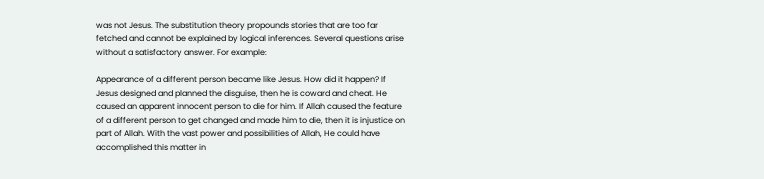was not Jesus. The substitution theory propounds stories that are too far fetched and cannot be explained by logical inferences. Several questions arise without a satisfactory answer. For example:

Appearance of a different person became like Jesus. How did it happen? If Jesus designed and planned the disguise, then he is coward and cheat. He caused an apparent innocent person to die for him. If Allah caused the feature of a different person to get changed and made him to die, then it is injustice on part of Allah. With the vast power and possibilities of Allah, He could have accomplished this matter in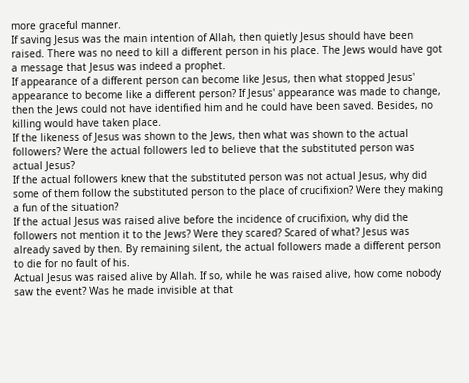more graceful manner.
If saving Jesus was the main intention of Allah, then quietly Jesus should have been raised. There was no need to kill a different person in his place. The Jews would have got a message that Jesus was indeed a prophet.
If appearance of a different person can become like Jesus, then what stopped Jesus' appearance to become like a different person? If Jesus' appearance was made to change, then the Jews could not have identified him and he could have been saved. Besides, no killing would have taken place.
If the likeness of Jesus was shown to the Jews, then what was shown to the actual followers? Were the actual followers led to believe that the substituted person was actual Jesus?
If the actual followers knew that the substituted person was not actual Jesus, why did some of them follow the substituted person to the place of crucifixion? Were they making a fun of the situation?
If the actual Jesus was raised alive before the incidence of crucifixion, why did the followers not mention it to the Jews? Were they scared? Scared of what? Jesus was already saved by then. By remaining silent, the actual followers made a different person to die for no fault of his.
Actual Jesus was raised alive by Allah. If so, while he was raised alive, how come nobody saw the event? Was he made invisible at that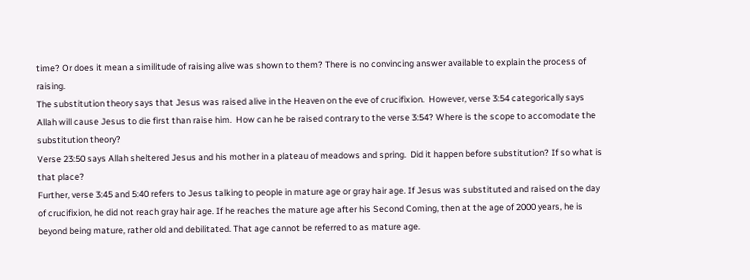time? Or does it mean a similitude of raising alive was shown to them? There is no convincing answer available to explain the process of raising.
The substitution theory says that Jesus was raised alive in the Heaven on the eve of crucifixion.  However, verse 3:54 categorically says Allah will cause Jesus to die first than raise him.  How can he be raised contrary to the verse 3:54? Where is the scope to accomodate the substitution theory?
Verse 23:50 says Allah sheltered Jesus and his mother in a plateau of meadows and spring.  Did it happen before substitution? If so what is that place?
Further, verse 3:45 and 5:40 refers to Jesus talking to people in mature age or gray hair age. If Jesus was substituted and raised on the day of crucifixion, he did not reach gray hair age. If he reaches the mature age after his Second Coming, then at the age of 2000 years, he is beyond being mature, rather old and debilitated. That age cannot be referred to as mature age.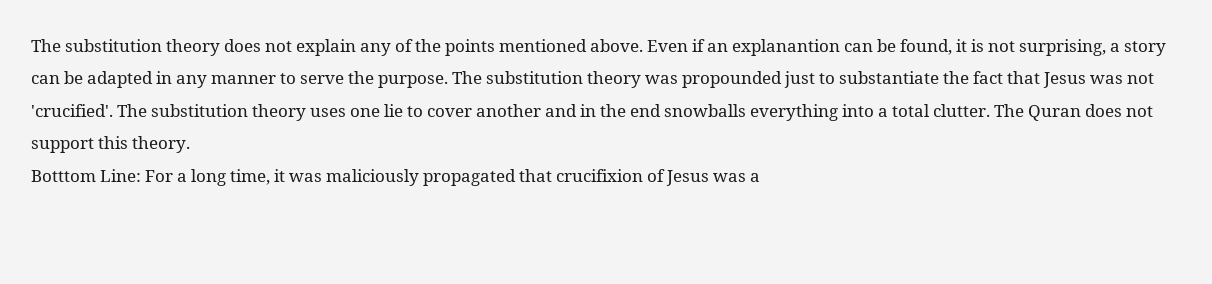The substitution theory does not explain any of the points mentioned above. Even if an explanantion can be found, it is not surprising, a story can be adapted in any manner to serve the purpose. The substitution theory was propounded just to substantiate the fact that Jesus was not 'crucified'. The substitution theory uses one lie to cover another and in the end snowballs everything into a total clutter. The Quran does not support this theory.
Botttom Line: For a long time, it was maliciously propagated that crucifixion of Jesus was a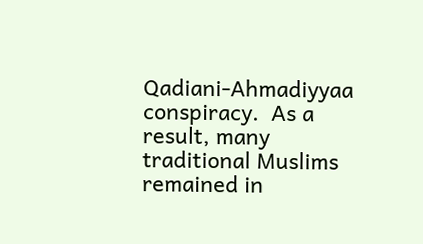Qadiani-Ahmadiyyaa conspiracy.  As a result, many traditional Muslims  remained in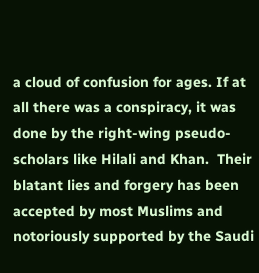a cloud of confusion for ages. If at all there was a conspiracy, it was done by the right-wing pseudo-scholars like Hilali and Khan.  Their blatant lies and forgery has been accepted by most Muslims and notoriously supported by the Saudi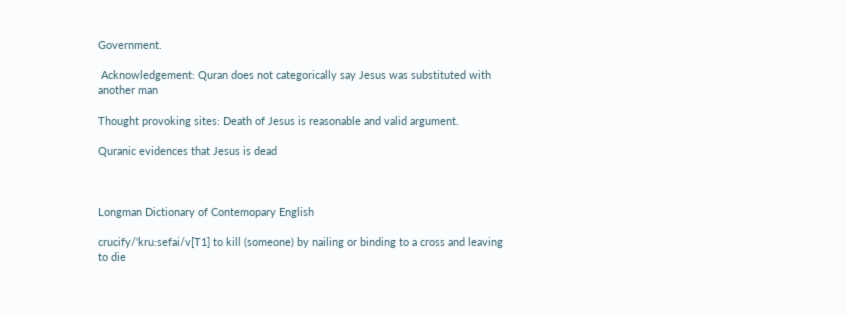Government.

 Acknowledgement: Quran does not categorically say Jesus was substituted with another man

Thought provoking sites: Death of Jesus is reasonable and valid argument.

Quranic evidences that Jesus is dead



Longman Dictionary of Contemopary English

crucify/'kru:sefai/v[T1] to kill (someone) by nailing or binding to a cross and leaving to die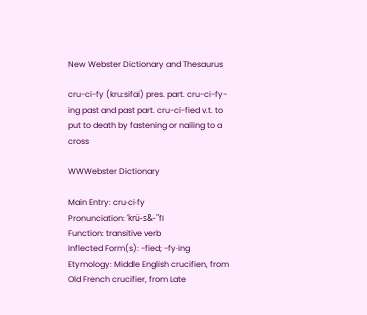New Webster Dictionary and Thesaurus

cru-ci-fy (kru:sifai) pres. part. cru-ci-fy-ing past and past part. cru-ci-fied v.t. to put to death by fastening or nailing to a cross

WWWebster Dictionary

Main Entry: cru·ci·fy
Pronunciation: 'krü-s&-"fI
Function: transitive verb
Inflected Form(s): -fied; -fy·ing
Etymology: Middle English crucifien, from Old French crucifier, from Late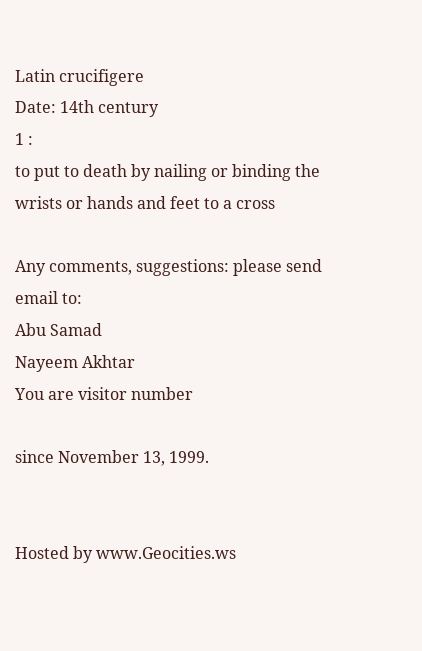Latin crucifigere
Date: 14th century
1 :
to put to death by nailing or binding the wrists or hands and feet to a cross

Any comments, suggestions: please send email to:
Abu Samad
Nayeem Akhtar
You are visitor number

since November 13, 1999.


Hosted by www.Geocities.ws